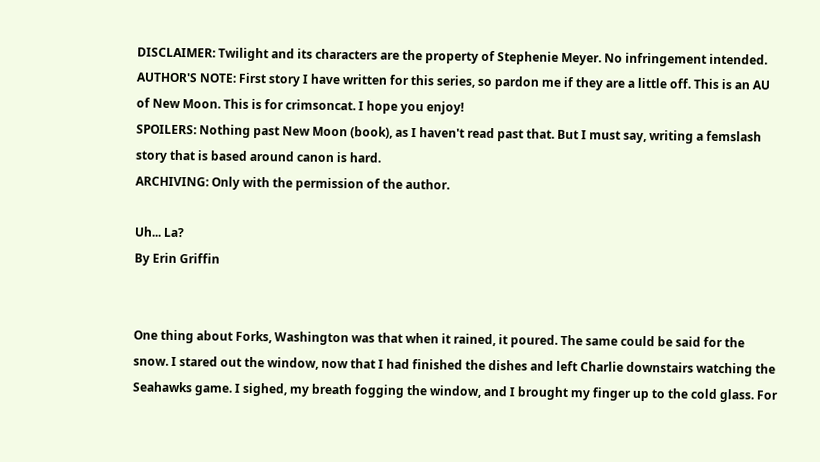DISCLAIMER: Twilight and its characters are the property of Stephenie Meyer. No infringement intended.
AUTHOR'S NOTE: First story I have written for this series, so pardon me if they are a little off. This is an AU of New Moon. This is for crimsoncat. I hope you enjoy!
SPOILERS: Nothing past New Moon (book), as I haven't read past that. But I must say, writing a femslash story that is based around canon is hard.
ARCHIVING: Only with the permission of the author.

Uh... La?
By Erin Griffin


One thing about Forks, Washington was that when it rained, it poured. The same could be said for the snow. I stared out the window, now that I had finished the dishes and left Charlie downstairs watching the Seahawks game. I sighed, my breath fogging the window, and I brought my finger up to the cold glass. For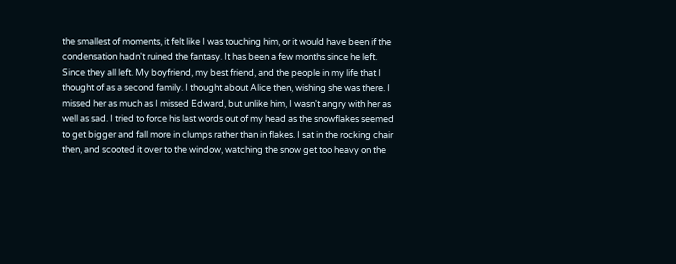the smallest of moments, it felt like I was touching him, or it would have been if the condensation hadn't ruined the fantasy. It has been a few months since he left. Since they all left. My boyfriend, my best friend, and the people in my life that I thought of as a second family. I thought about Alice then, wishing she was there. I missed her as much as I missed Edward, but unlike him, I wasn't angry with her as well as sad. I tried to force his last words out of my head as the snowflakes seemed to get bigger and fall more in clumps rather than in flakes. I sat in the rocking chair then, and scooted it over to the window, watching the snow get too heavy on the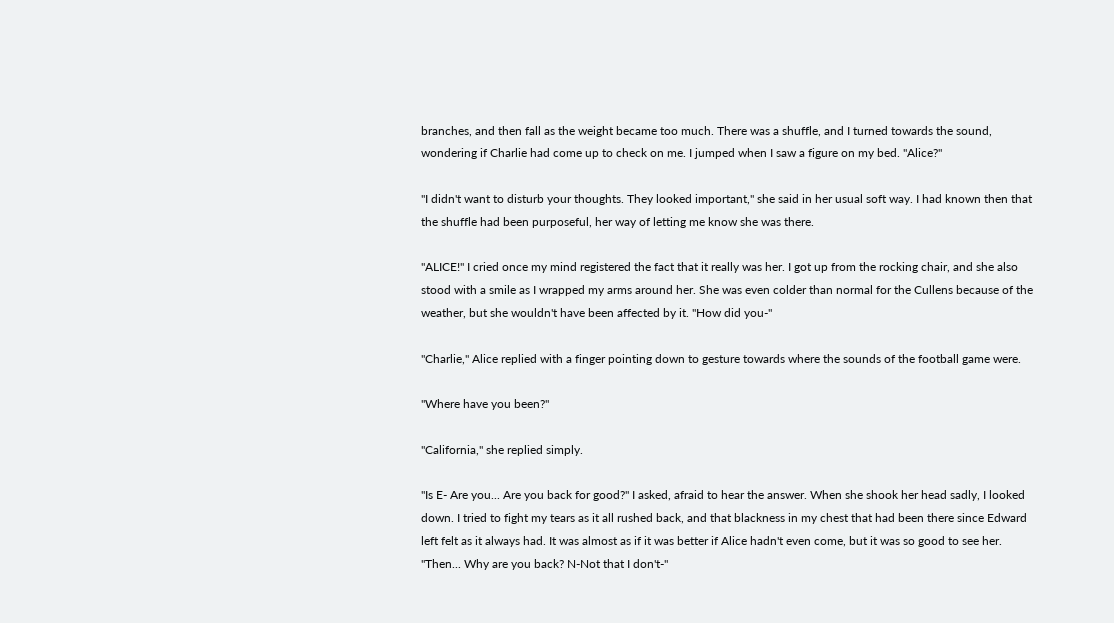branches, and then fall as the weight became too much. There was a shuffle, and I turned towards the sound, wondering if Charlie had come up to check on me. I jumped when I saw a figure on my bed. "Alice?"

"I didn't want to disturb your thoughts. They looked important," she said in her usual soft way. I had known then that the shuffle had been purposeful, her way of letting me know she was there.

"ALICE!" I cried once my mind registered the fact that it really was her. I got up from the rocking chair, and she also stood with a smile as I wrapped my arms around her. She was even colder than normal for the Cullens because of the weather, but she wouldn't have been affected by it. "How did you-"

"Charlie," Alice replied with a finger pointing down to gesture towards where the sounds of the football game were.

"Where have you been?"

"California," she replied simply.

"Is E- Are you... Are you back for good?" I asked, afraid to hear the answer. When she shook her head sadly, I looked down. I tried to fight my tears as it all rushed back, and that blackness in my chest that had been there since Edward left felt as it always had. It was almost as if it was better if Alice hadn't even come, but it was so good to see her. "Then... Why are you back? N-Not that I don't-"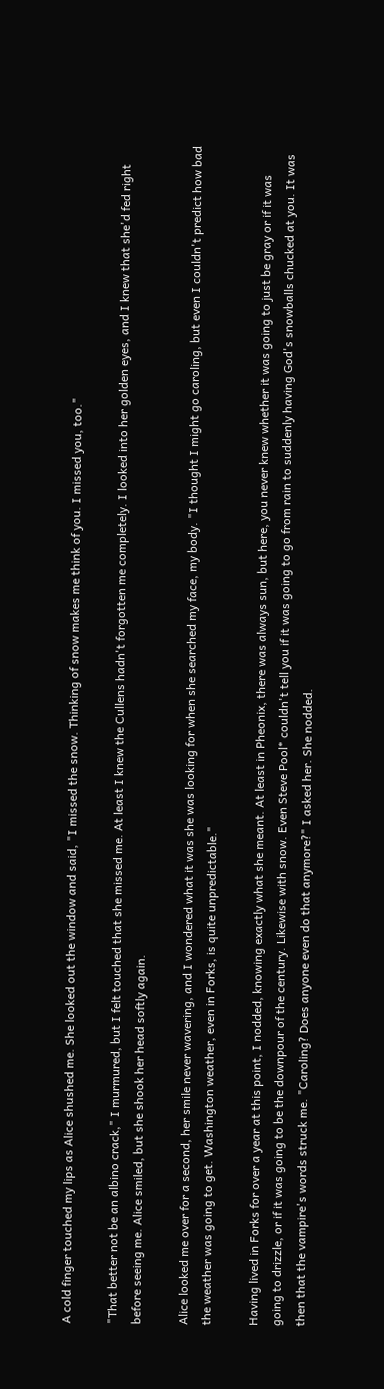A cold finger touched my lips as Alice shushed me. She looked out the window and said, "I missed the snow. Thinking of snow makes me think of you. I missed you, too."

"That better not be an albino crack," I murmured, but I felt touched that she missed me. At least I knew the Cullens hadn't forgotten me completely. I looked into her golden eyes, and I knew that she'd fed right before seeing me. Alice smiled, but she shook her head softly again.

Alice looked me over for a second, her smile never wavering, and I wondered what it was she was looking for when she searched my face, my body. "I thought I might go caroling, but even I couldn't predict how bad the weather was going to get. Washington weather, even in Forks, is quite unpredictable."

Having lived in Forks for over a year at this point, I nodded, knowing exactly what she meant. At least in Pheonix, there was always sun, but here, you never knew whether it was going to just be gray or if it was going to drizzle, or if it was going to be the downpour of the century. Likewise with snow. Even Steve Pool* couldn't tell you if it was going to go from rain to suddenly having God's snowballs chucked at you. It was then that the vampire's words struck me. "Caroling? Does anyone even do that anymore?" I asked her. She nodded.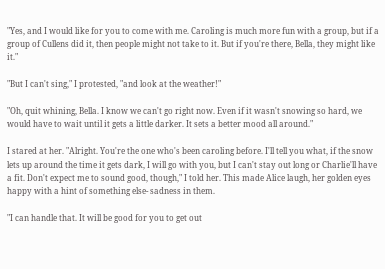"Yes, and I would like for you to come with me. Caroling is much more fun with a group, but if a group of Cullens did it, then people might not take to it. But if you're there, Bella, they might like it."

"But I can't sing," I protested, "and look at the weather!"

"Oh, quit whining, Bella. I know we can't go right now. Even if it wasn't snowing so hard, we would have to wait until it gets a little darker. It sets a better mood all around."

I stared at her. "Alright. You're the one who's been caroling before. I'll tell you what, if the snow lets up around the time it gets dark, I will go with you, but I can't stay out long or Charlie'll have a fit. Don't expect me to sound good, though," I told her. This made Alice laugh, her golden eyes happy with a hint of something else- sadness in them.

"I can handle that. It will be good for you to get out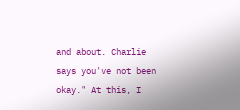and about. Charlie says you've not been okay." At this, I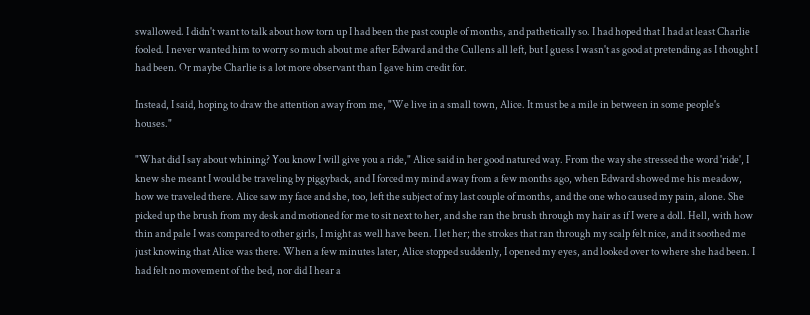swallowed. I didn't want to talk about how torn up I had been the past couple of months, and pathetically so. I had hoped that I had at least Charlie fooled. I never wanted him to worry so much about me after Edward and the Cullens all left, but I guess I wasn't as good at pretending as I thought I had been. Or maybe Charlie is a lot more observant than I gave him credit for.

Instead, I said, hoping to draw the attention away from me, "We live in a small town, Alice. It must be a mile in between in some people's houses."

"What did I say about whining? You know I will give you a ride," Alice said in her good natured way. From the way she stressed the word 'ride', I knew she meant I would be traveling by piggyback, and I forced my mind away from a few months ago, when Edward showed me his meadow, how we traveled there. Alice saw my face and she, too, left the subject of my last couple of months, and the one who caused my pain, alone. She picked up the brush from my desk and motioned for me to sit next to her, and she ran the brush through my hair as if I were a doll. Hell, with how thin and pale I was compared to other girls, I might as well have been. I let her; the strokes that ran through my scalp felt nice, and it soothed me just knowing that Alice was there. When a few minutes later, Alice stopped suddenly, I opened my eyes, and looked over to where she had been. I had felt no movement of the bed, nor did I hear a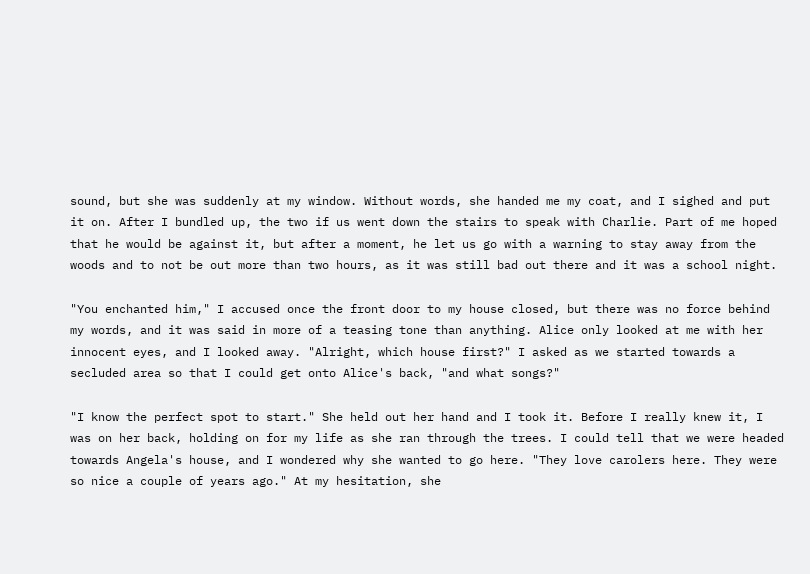sound, but she was suddenly at my window. Without words, she handed me my coat, and I sighed and put it on. After I bundled up, the two if us went down the stairs to speak with Charlie. Part of me hoped that he would be against it, but after a moment, he let us go with a warning to stay away from the woods and to not be out more than two hours, as it was still bad out there and it was a school night.

"You enchanted him," I accused once the front door to my house closed, but there was no force behind my words, and it was said in more of a teasing tone than anything. Alice only looked at me with her innocent eyes, and I looked away. "Alright, which house first?" I asked as we started towards a secluded area so that I could get onto Alice's back, "and what songs?"

"I know the perfect spot to start." She held out her hand and I took it. Before I really knew it, I was on her back, holding on for my life as she ran through the trees. I could tell that we were headed towards Angela's house, and I wondered why she wanted to go here. "They love carolers here. They were so nice a couple of years ago." At my hesitation, she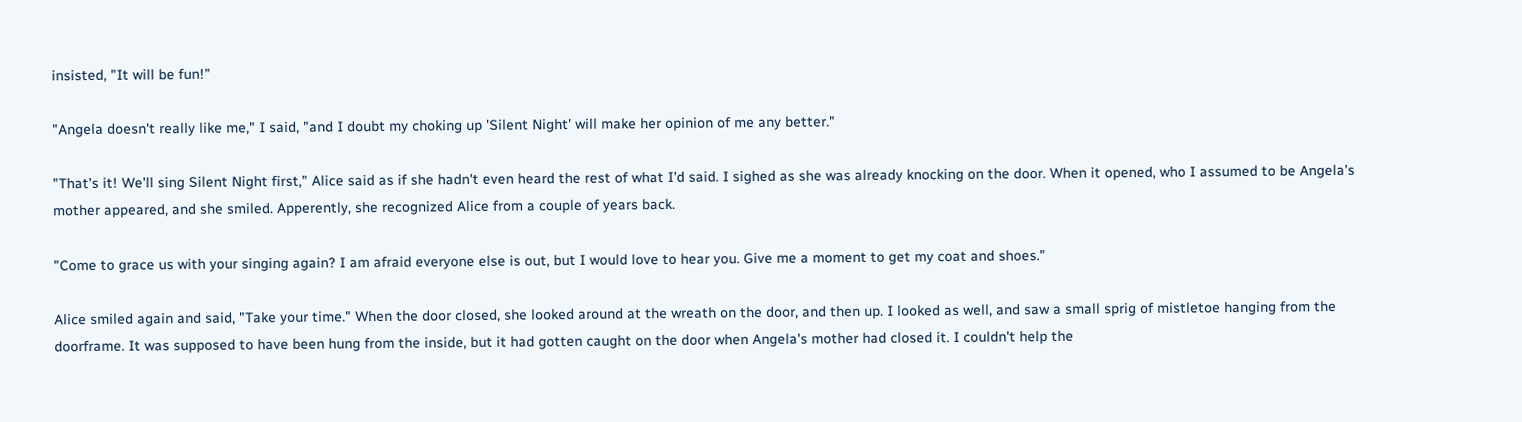insisted, "It will be fun!"

"Angela doesn't really like me," I said, "and I doubt my choking up 'Silent Night' will make her opinion of me any better."

"That's it! We'll sing Silent Night first," Alice said as if she hadn't even heard the rest of what I'd said. I sighed as she was already knocking on the door. When it opened, who I assumed to be Angela's mother appeared, and she smiled. Apperently, she recognized Alice from a couple of years back.

"Come to grace us with your singing again? I am afraid everyone else is out, but I would love to hear you. Give me a moment to get my coat and shoes."

Alice smiled again and said, "Take your time." When the door closed, she looked around at the wreath on the door, and then up. I looked as well, and saw a small sprig of mistletoe hanging from the doorframe. It was supposed to have been hung from the inside, but it had gotten caught on the door when Angela's mother had closed it. I couldn't help the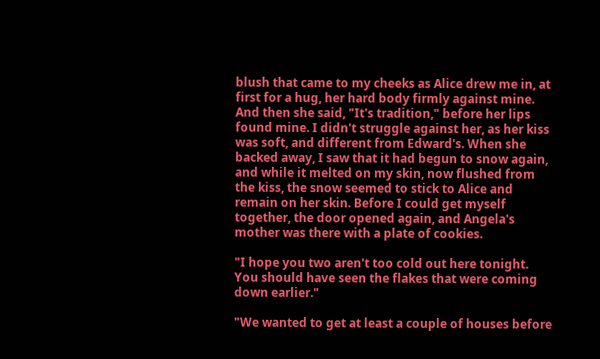blush that came to my cheeks as Alice drew me in, at first for a hug, her hard body firmly against mine. And then she said, "It's tradition," before her lips found mine. I didn't struggle against her, as her kiss was soft, and different from Edward's. When she backed away, I saw that it had begun to snow again, and while it melted on my skin, now flushed from the kiss, the snow seemed to stick to Alice and remain on her skin. Before I could get myself together, the door opened again, and Angela's mother was there with a plate of cookies.

"I hope you two aren't too cold out here tonight. You should have seen the flakes that were coming down earlier."

"We wanted to get at least a couple of houses before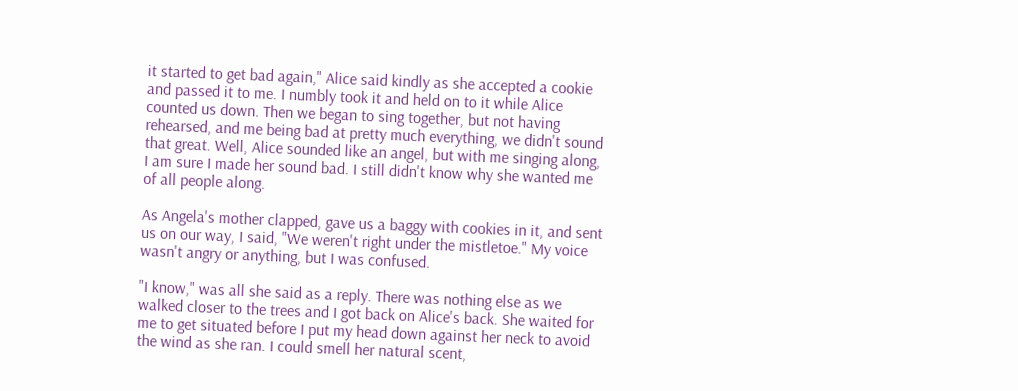it started to get bad again," Alice said kindly as she accepted a cookie and passed it to me. I numbly took it and held on to it while Alice counted us down. Then we began to sing together, but not having rehearsed, and me being bad at pretty much everything, we didn't sound that great. Well, Alice sounded like an angel, but with me singing along, I am sure I made her sound bad. I still didn't know why she wanted me of all people along.

As Angela's mother clapped, gave us a baggy with cookies in it, and sent us on our way, I said, "We weren't right under the mistletoe." My voice wasn't angry or anything, but I was confused.

"I know," was all she said as a reply. There was nothing else as we walked closer to the trees and I got back on Alice's back. She waited for me to get situated before I put my head down against her neck to avoid the wind as she ran. I could smell her natural scent,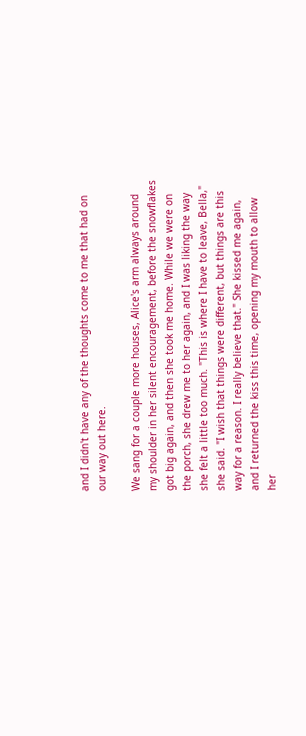and I didn't have any of the thoughts come to me that had on our way out here.

We sang for a couple more houses, Alice's arm always around my shoulder in her silent encouragement, before the snowflakes got big again, and then she took me home. While we were on the porch, she drew me to her again, and I was liking the way she felt a little too much. "This is where I have to leave, Bella," she said. "I wish that things were different, but things are this way for a reason. I really believe that." She kissed me again, and I returned the kiss this time, opening my mouth to allow her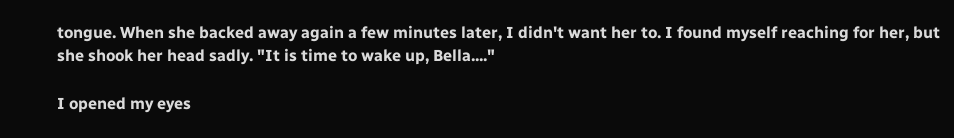tongue. When she backed away again a few minutes later, I didn't want her to. I found myself reaching for her, but she shook her head sadly. "It is time to wake up, Bella...."

I opened my eyes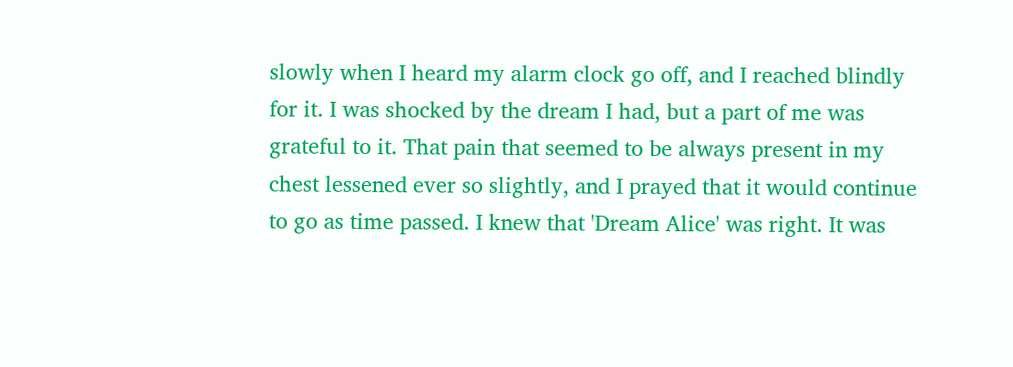slowly when I heard my alarm clock go off, and I reached blindly for it. I was shocked by the dream I had, but a part of me was grateful to it. That pain that seemed to be always present in my chest lessened ever so slightly, and I prayed that it would continue to go as time passed. I knew that 'Dream Alice' was right. It was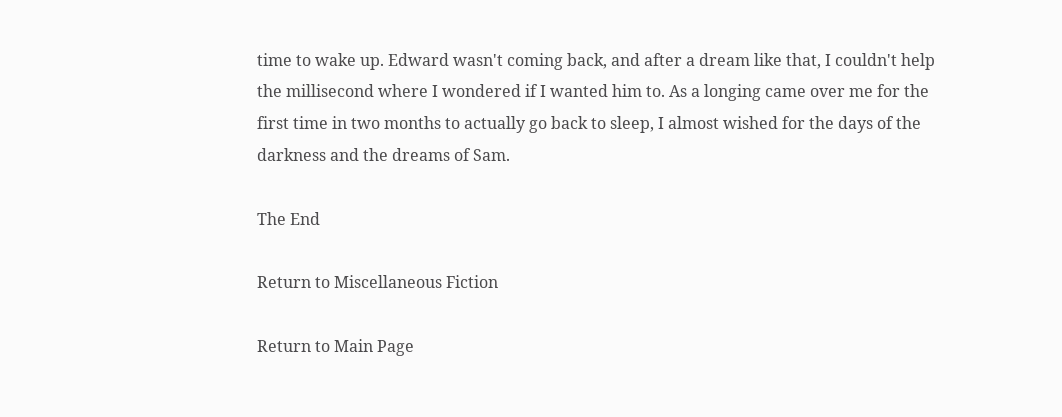time to wake up. Edward wasn't coming back, and after a dream like that, I couldn't help the millisecond where I wondered if I wanted him to. As a longing came over me for the first time in two months to actually go back to sleep, I almost wished for the days of the darkness and the dreams of Sam.

The End

Return to Miscellaneous Fiction

Return to Main Page